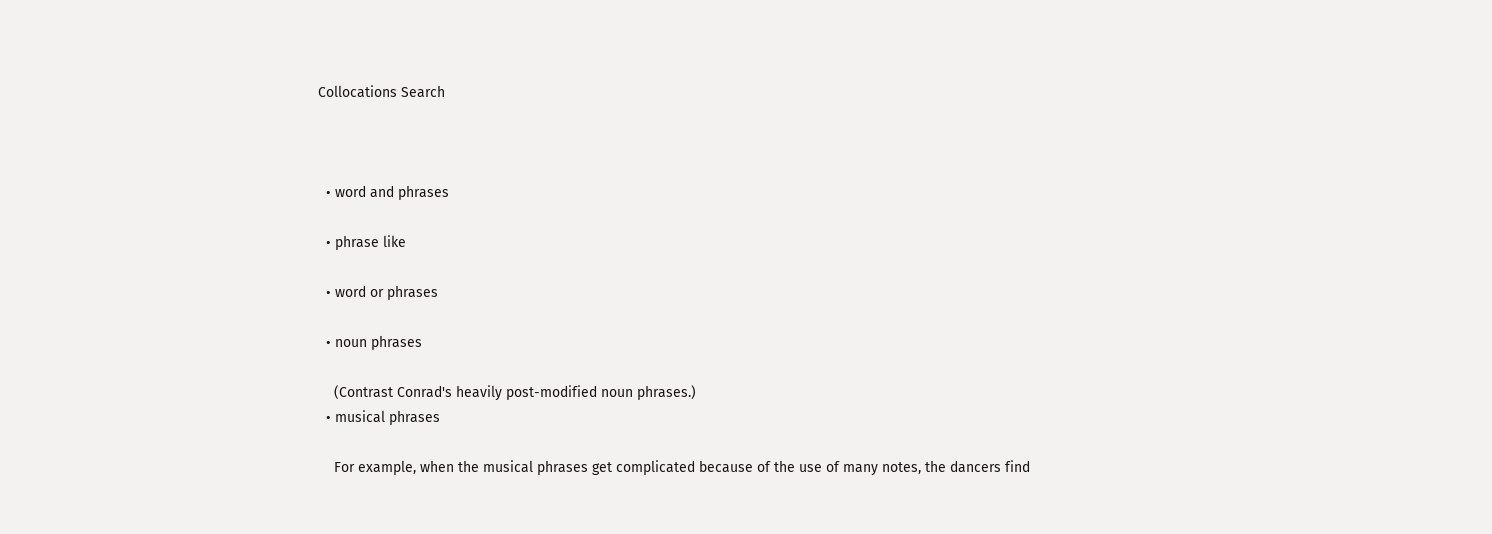Collocations Search



  • word and phrases

  • phrase like

  • word or phrases

  • noun phrases

    (Contrast Conrad's heavily post-modified noun phrases.)
  • musical phrases

    For example, when the musical phrases get complicated because of the use of many notes, the dancers find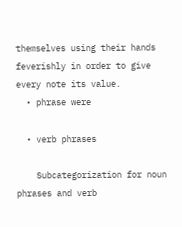themselves using their hands feverishly in order to give every note its value.
  • phrase were

  • verb phrases

    Subcategorization for noun phrases and verb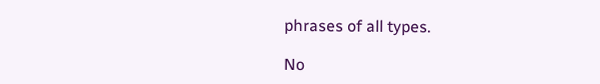phrases of all types.

No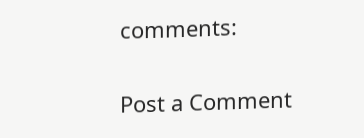comments:

Post a Comment